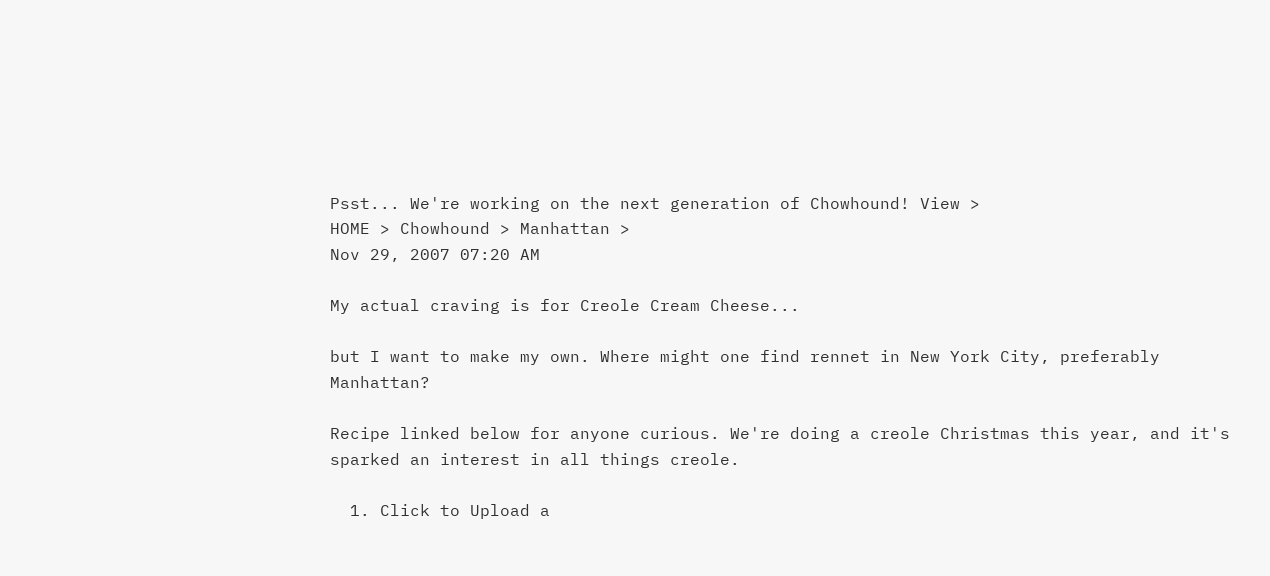Psst... We're working on the next generation of Chowhound! View >
HOME > Chowhound > Manhattan >
Nov 29, 2007 07:20 AM

My actual craving is for Creole Cream Cheese...

but I want to make my own. Where might one find rennet in New York City, preferably Manhattan?

Recipe linked below for anyone curious. We're doing a creole Christmas this year, and it's sparked an interest in all things creole.

  1. Click to Upload a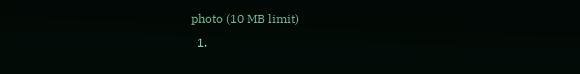photo (10 MB limit)
  1.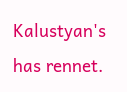Kalustyan's has rennet.